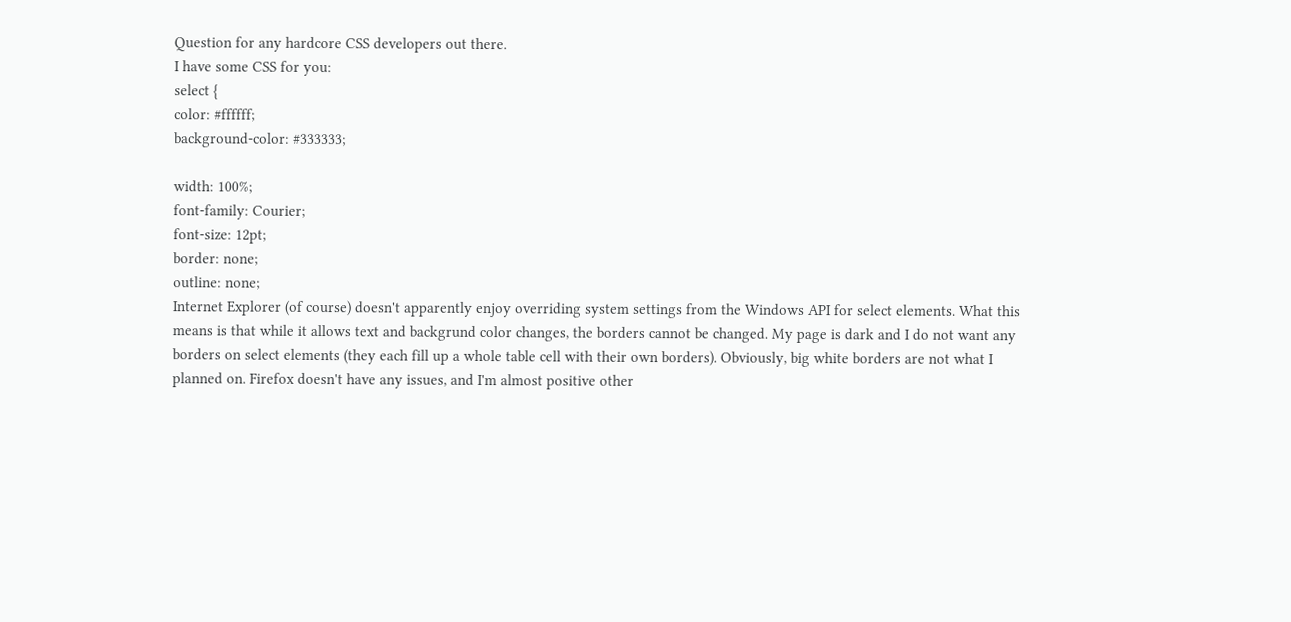Question for any hardcore CSS developers out there.
I have some CSS for you:
select {
color: #ffffff;
background-color: #333333;

width: 100%;
font-family: Courier;
font-size: 12pt;
border: none;
outline: none;
Internet Explorer (of course) doesn't apparently enjoy overriding system settings from the Windows API for select elements. What this means is that while it allows text and backgrund color changes, the borders cannot be changed. My page is dark and I do not want any borders on select elements (they each fill up a whole table cell with their own borders). Obviously, big white borders are not what I planned on. Firefox doesn't have any issues, and I'm almost positive other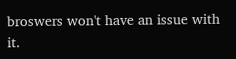broswers won't have an issue with it.